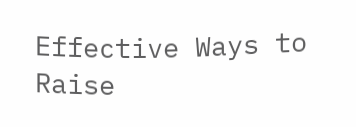Effective Ways to Raise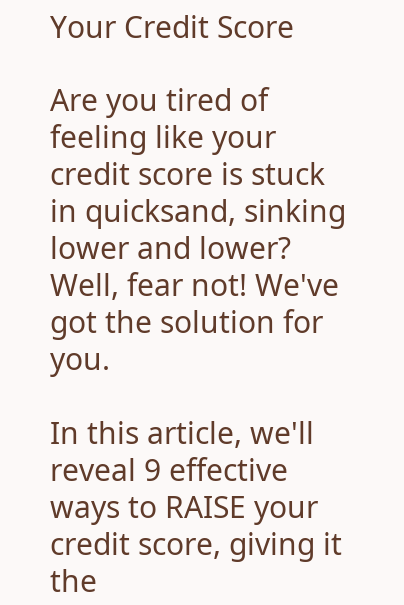Your Credit Score

Are you tired of feeling like your credit score is stuck in quicksand, sinking lower and lower? Well, fear not! We've got the solution for you.

In this article, we'll reveal 9 effective ways to RAISE your credit score, giving it the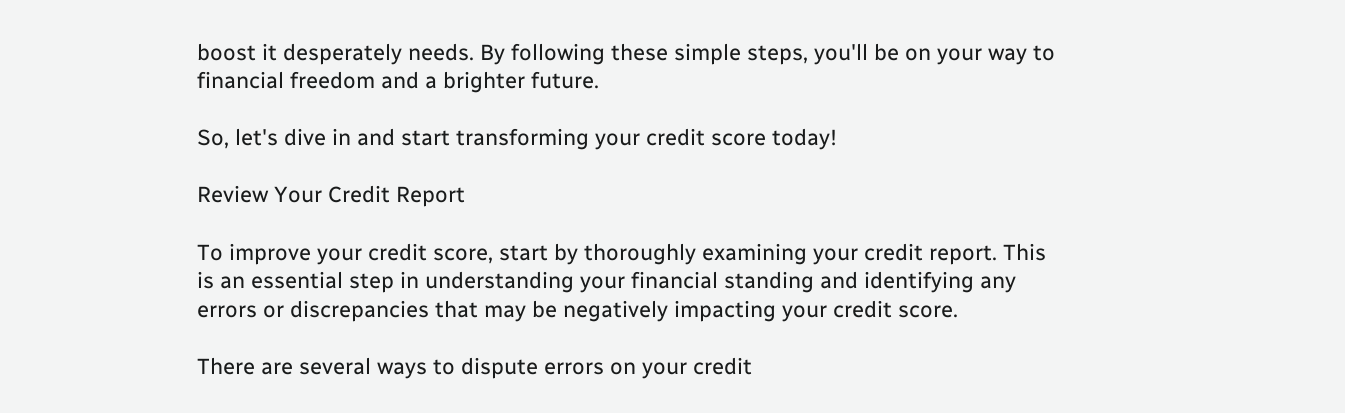boost it desperately needs. By following these simple steps, you'll be on your way to financial freedom and a brighter future.

So, let's dive in and start transforming your credit score today!

Review Your Credit Report

To improve your credit score, start by thoroughly examining your credit report. This is an essential step in understanding your financial standing and identifying any errors or discrepancies that may be negatively impacting your credit score.

There are several ways to dispute errors on your credit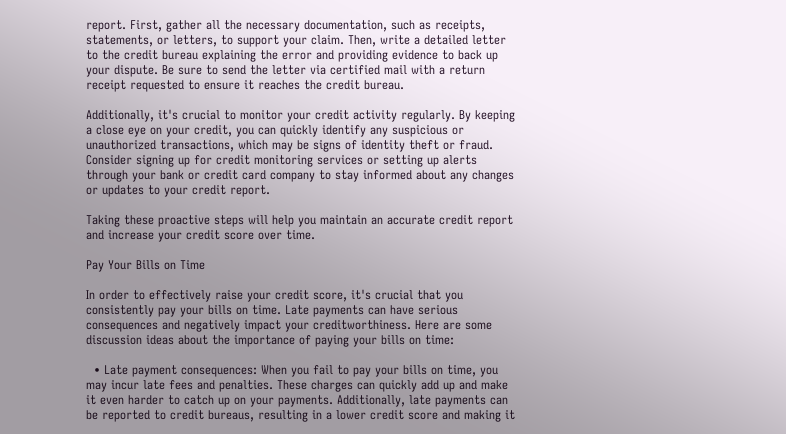report. First, gather all the necessary documentation, such as receipts, statements, or letters, to support your claim. Then, write a detailed letter to the credit bureau explaining the error and providing evidence to back up your dispute. Be sure to send the letter via certified mail with a return receipt requested to ensure it reaches the credit bureau.

Additionally, it's crucial to monitor your credit activity regularly. By keeping a close eye on your credit, you can quickly identify any suspicious or unauthorized transactions, which may be signs of identity theft or fraud. Consider signing up for credit monitoring services or setting up alerts through your bank or credit card company to stay informed about any changes or updates to your credit report.

Taking these proactive steps will help you maintain an accurate credit report and increase your credit score over time.

Pay Your Bills on Time

In order to effectively raise your credit score, it's crucial that you consistently pay your bills on time. Late payments can have serious consequences and negatively impact your creditworthiness. Here are some discussion ideas about the importance of paying your bills on time:

  • Late payment consequences: When you fail to pay your bills on time, you may incur late fees and penalties. These charges can quickly add up and make it even harder to catch up on your payments. Additionally, late payments can be reported to credit bureaus, resulting in a lower credit score and making it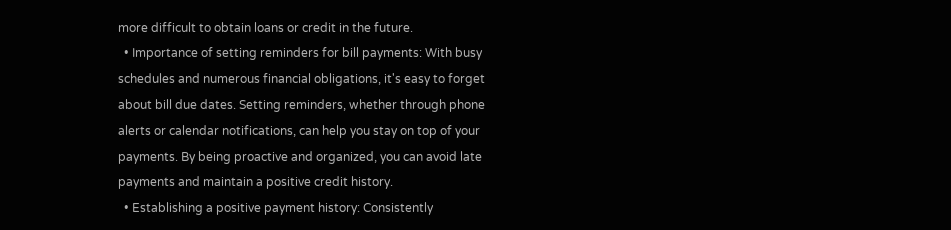more difficult to obtain loans or credit in the future.
  • Importance of setting reminders for bill payments: With busy schedules and numerous financial obligations, it's easy to forget about bill due dates. Setting reminders, whether through phone alerts or calendar notifications, can help you stay on top of your payments. By being proactive and organized, you can avoid late payments and maintain a positive credit history.
  • Establishing a positive payment history: Consistently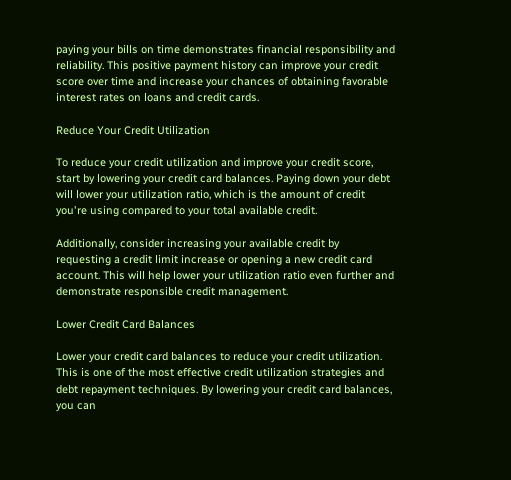paying your bills on time demonstrates financial responsibility and reliability. This positive payment history can improve your credit score over time and increase your chances of obtaining favorable interest rates on loans and credit cards.

Reduce Your Credit Utilization

To reduce your credit utilization and improve your credit score, start by lowering your credit card balances. Paying down your debt will lower your utilization ratio, which is the amount of credit you're using compared to your total available credit.

Additionally, consider increasing your available credit by requesting a credit limit increase or opening a new credit card account. This will help lower your utilization ratio even further and demonstrate responsible credit management.

Lower Credit Card Balances

Lower your credit card balances to reduce your credit utilization. This is one of the most effective credit utilization strategies and debt repayment techniques. By lowering your credit card balances, you can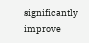significantly improve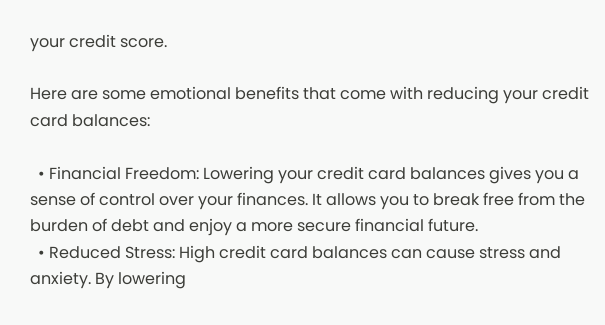your credit score.

Here are some emotional benefits that come with reducing your credit card balances:

  • Financial Freedom: Lowering your credit card balances gives you a sense of control over your finances. It allows you to break free from the burden of debt and enjoy a more secure financial future.
  • Reduced Stress: High credit card balances can cause stress and anxiety. By lowering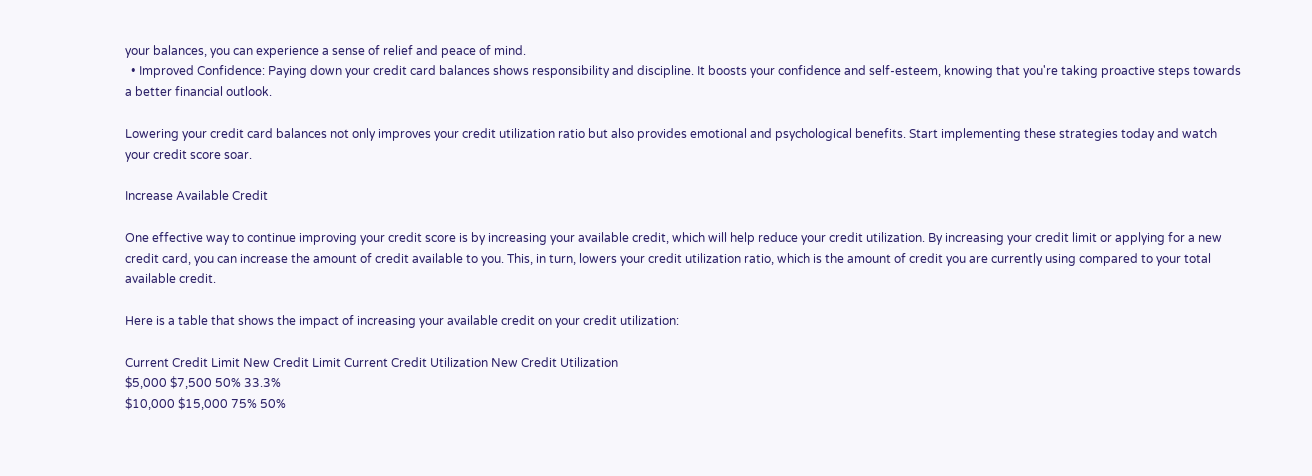your balances, you can experience a sense of relief and peace of mind.
  • Improved Confidence: Paying down your credit card balances shows responsibility and discipline. It boosts your confidence and self-esteem, knowing that you're taking proactive steps towards a better financial outlook.

Lowering your credit card balances not only improves your credit utilization ratio but also provides emotional and psychological benefits. Start implementing these strategies today and watch your credit score soar.

Increase Available Credit

One effective way to continue improving your credit score is by increasing your available credit, which will help reduce your credit utilization. By increasing your credit limit or applying for a new credit card, you can increase the amount of credit available to you. This, in turn, lowers your credit utilization ratio, which is the amount of credit you are currently using compared to your total available credit.

Here is a table that shows the impact of increasing your available credit on your credit utilization:

Current Credit Limit New Credit Limit Current Credit Utilization New Credit Utilization
$5,000 $7,500 50% 33.3%
$10,000 $15,000 75% 50%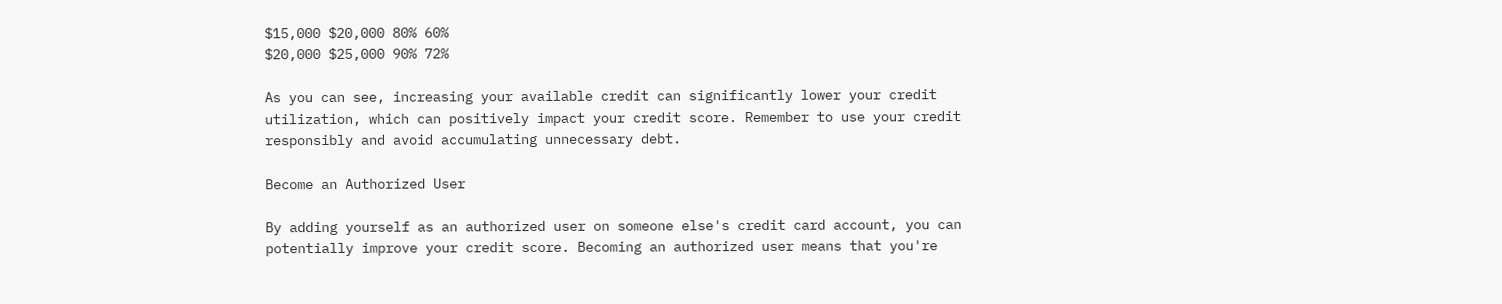$15,000 $20,000 80% 60%
$20,000 $25,000 90% 72%

As you can see, increasing your available credit can significantly lower your credit utilization, which can positively impact your credit score. Remember to use your credit responsibly and avoid accumulating unnecessary debt.

Become an Authorized User

By adding yourself as an authorized user on someone else's credit card account, you can potentially improve your credit score. Becoming an authorized user means that you're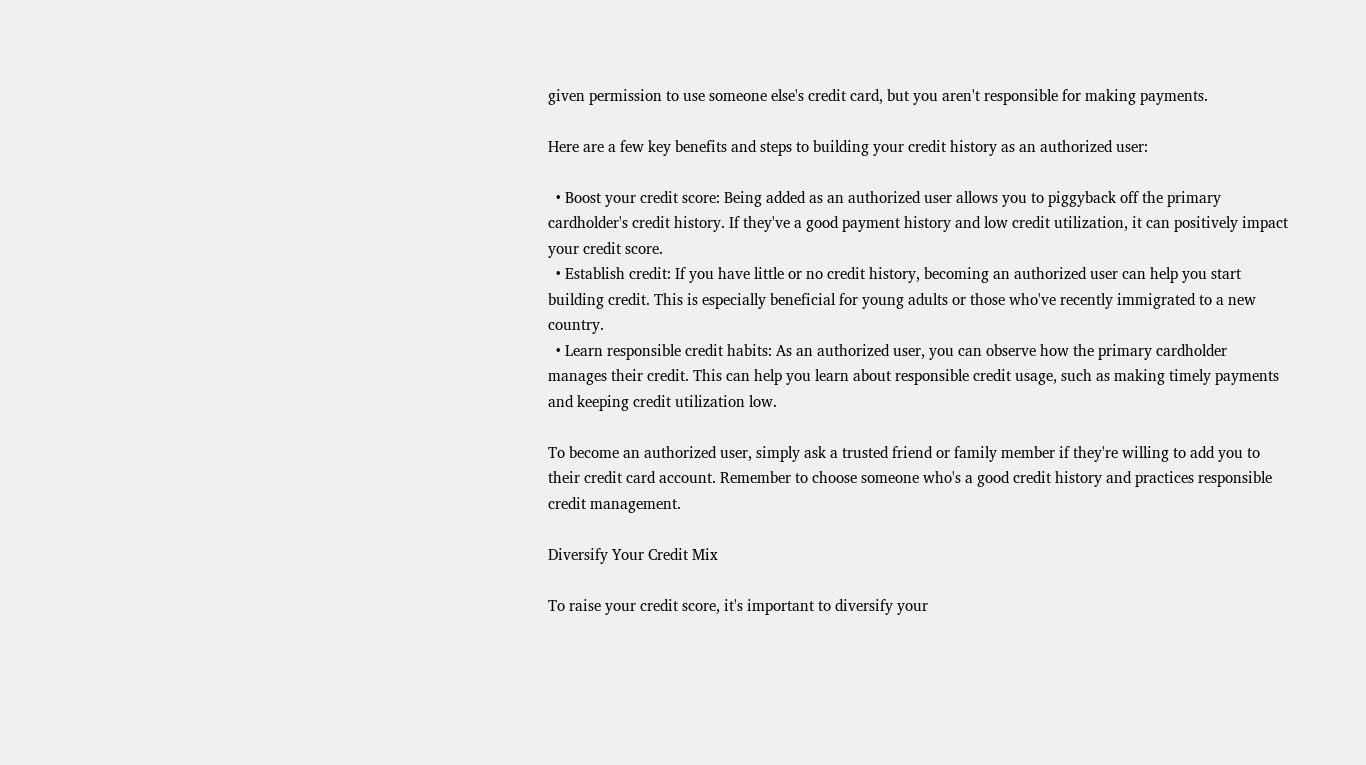given permission to use someone else's credit card, but you aren't responsible for making payments.

Here are a few key benefits and steps to building your credit history as an authorized user:

  • Boost your credit score: Being added as an authorized user allows you to piggyback off the primary cardholder's credit history. If they've a good payment history and low credit utilization, it can positively impact your credit score.
  • Establish credit: If you have little or no credit history, becoming an authorized user can help you start building credit. This is especially beneficial for young adults or those who've recently immigrated to a new country.
  • Learn responsible credit habits: As an authorized user, you can observe how the primary cardholder manages their credit. This can help you learn about responsible credit usage, such as making timely payments and keeping credit utilization low.

To become an authorized user, simply ask a trusted friend or family member if they're willing to add you to their credit card account. Remember to choose someone who's a good credit history and practices responsible credit management.

Diversify Your Credit Mix

To raise your credit score, it's important to diversify your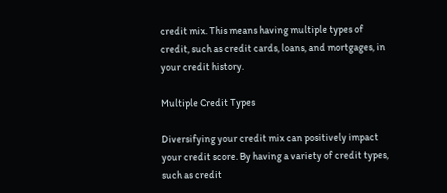credit mix. This means having multiple types of credit, such as credit cards, loans, and mortgages, in your credit history.

Multiple Credit Types

Diversifying your credit mix can positively impact your credit score. By having a variety of credit types, such as credit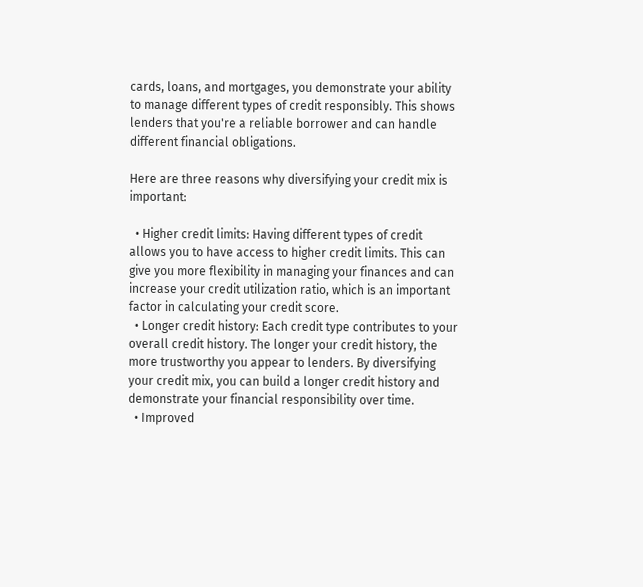cards, loans, and mortgages, you demonstrate your ability to manage different types of credit responsibly. This shows lenders that you're a reliable borrower and can handle different financial obligations.

Here are three reasons why diversifying your credit mix is important:

  • Higher credit limits: Having different types of credit allows you to have access to higher credit limits. This can give you more flexibility in managing your finances and can increase your credit utilization ratio, which is an important factor in calculating your credit score.
  • Longer credit history: Each credit type contributes to your overall credit history. The longer your credit history, the more trustworthy you appear to lenders. By diversifying your credit mix, you can build a longer credit history and demonstrate your financial responsibility over time.
  • Improved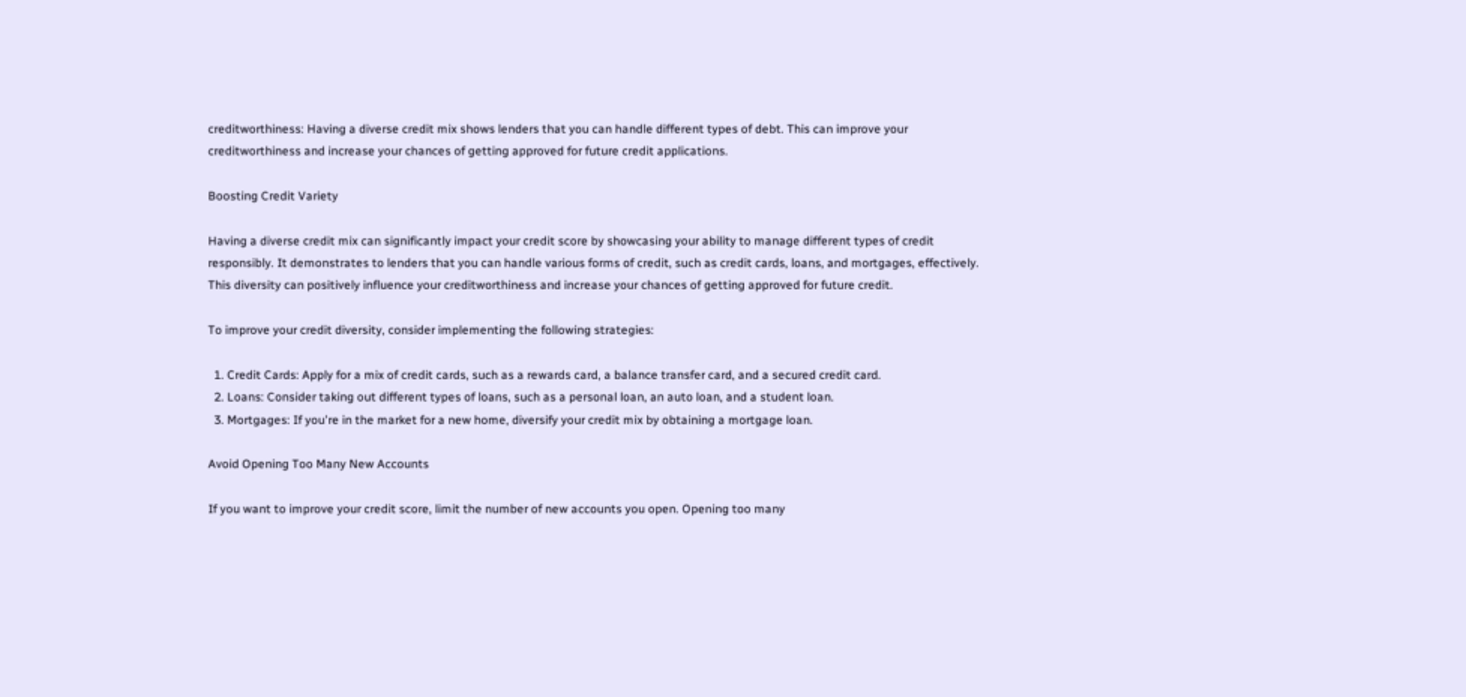creditworthiness: Having a diverse credit mix shows lenders that you can handle different types of debt. This can improve your creditworthiness and increase your chances of getting approved for future credit applications.

Boosting Credit Variety

Having a diverse credit mix can significantly impact your credit score by showcasing your ability to manage different types of credit responsibly. It demonstrates to lenders that you can handle various forms of credit, such as credit cards, loans, and mortgages, effectively. This diversity can positively influence your creditworthiness and increase your chances of getting approved for future credit.

To improve your credit diversity, consider implementing the following strategies:

  1. Credit Cards: Apply for a mix of credit cards, such as a rewards card, a balance transfer card, and a secured credit card.
  2. Loans: Consider taking out different types of loans, such as a personal loan, an auto loan, and a student loan.
  3. Mortgages: If you're in the market for a new home, diversify your credit mix by obtaining a mortgage loan.

Avoid Opening Too Many New Accounts

If you want to improve your credit score, limit the number of new accounts you open. Opening too many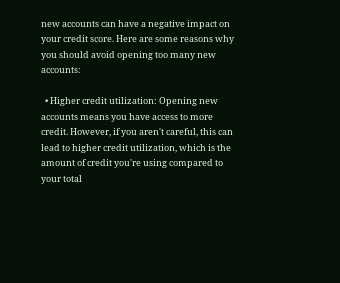new accounts can have a negative impact on your credit score. Here are some reasons why you should avoid opening too many new accounts:

  • Higher credit utilization: Opening new accounts means you have access to more credit. However, if you aren't careful, this can lead to higher credit utilization, which is the amount of credit you're using compared to your total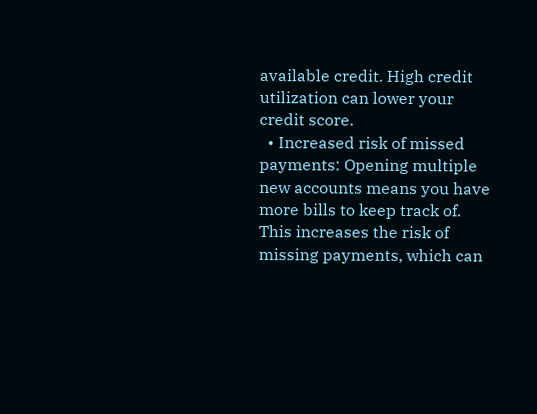available credit. High credit utilization can lower your credit score.
  • Increased risk of missed payments: Opening multiple new accounts means you have more bills to keep track of. This increases the risk of missing payments, which can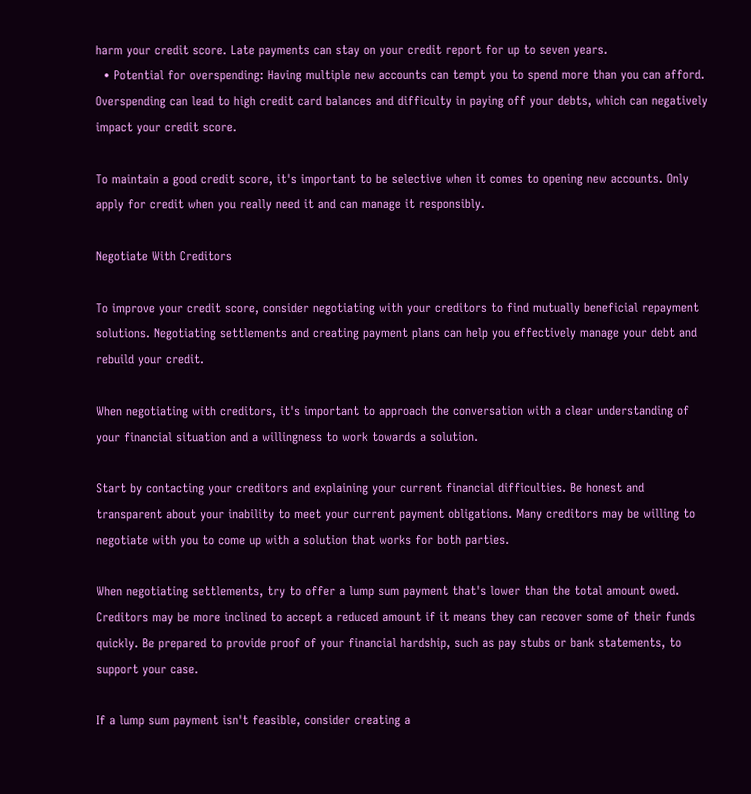harm your credit score. Late payments can stay on your credit report for up to seven years.
  • Potential for overspending: Having multiple new accounts can tempt you to spend more than you can afford. Overspending can lead to high credit card balances and difficulty in paying off your debts, which can negatively impact your credit score.

To maintain a good credit score, it's important to be selective when it comes to opening new accounts. Only apply for credit when you really need it and can manage it responsibly.

Negotiate With Creditors

To improve your credit score, consider negotiating with your creditors to find mutually beneficial repayment solutions. Negotiating settlements and creating payment plans can help you effectively manage your debt and rebuild your credit.

When negotiating with creditors, it's important to approach the conversation with a clear understanding of your financial situation and a willingness to work towards a solution.

Start by contacting your creditors and explaining your current financial difficulties. Be honest and transparent about your inability to meet your current payment obligations. Many creditors may be willing to negotiate with you to come up with a solution that works for both parties.

When negotiating settlements, try to offer a lump sum payment that's lower than the total amount owed. Creditors may be more inclined to accept a reduced amount if it means they can recover some of their funds quickly. Be prepared to provide proof of your financial hardship, such as pay stubs or bank statements, to support your case.

If a lump sum payment isn't feasible, consider creating a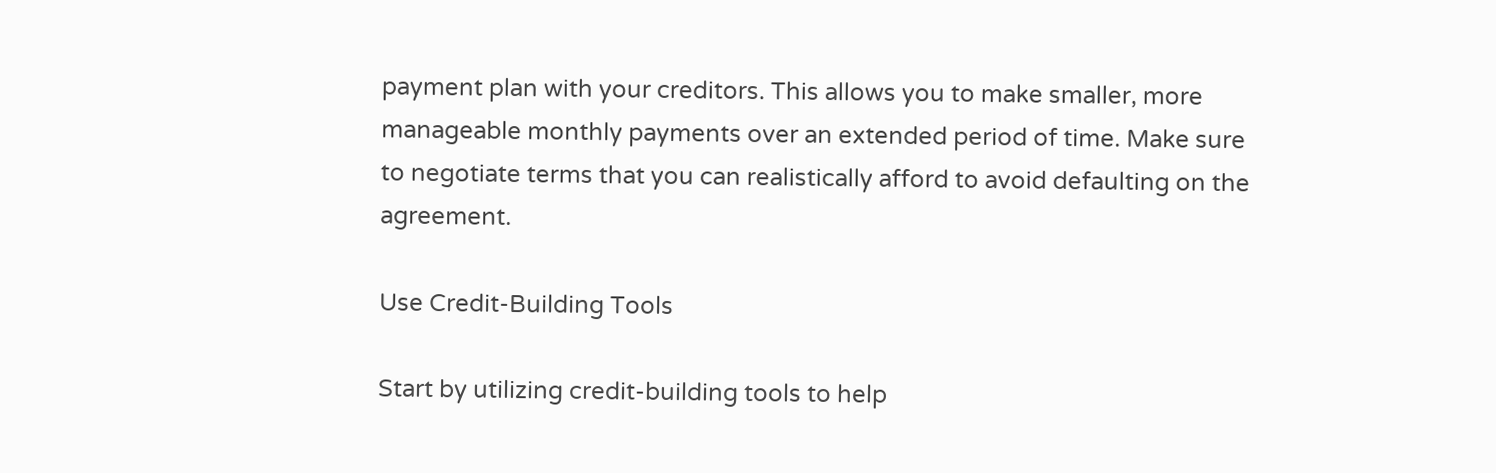payment plan with your creditors. This allows you to make smaller, more manageable monthly payments over an extended period of time. Make sure to negotiate terms that you can realistically afford to avoid defaulting on the agreement.

Use Credit-Building Tools

Start by utilizing credit-building tools to help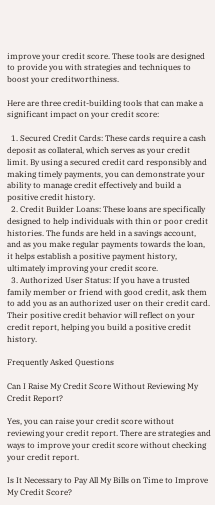improve your credit score. These tools are designed to provide you with strategies and techniques to boost your creditworthiness.

Here are three credit-building tools that can make a significant impact on your credit score:

  1. Secured Credit Cards: These cards require a cash deposit as collateral, which serves as your credit limit. By using a secured credit card responsibly and making timely payments, you can demonstrate your ability to manage credit effectively and build a positive credit history.
  2. Credit Builder Loans: These loans are specifically designed to help individuals with thin or poor credit histories. The funds are held in a savings account, and as you make regular payments towards the loan, it helps establish a positive payment history, ultimately improving your credit score.
  3. Authorized User Status: If you have a trusted family member or friend with good credit, ask them to add you as an authorized user on their credit card. Their positive credit behavior will reflect on your credit report, helping you build a positive credit history.

Frequently Asked Questions

Can I Raise My Credit Score Without Reviewing My Credit Report?

Yes, you can raise your credit score without reviewing your credit report. There are strategies and ways to improve your credit score without checking your credit report.

Is It Necessary to Pay All My Bills on Time to Improve My Credit Score?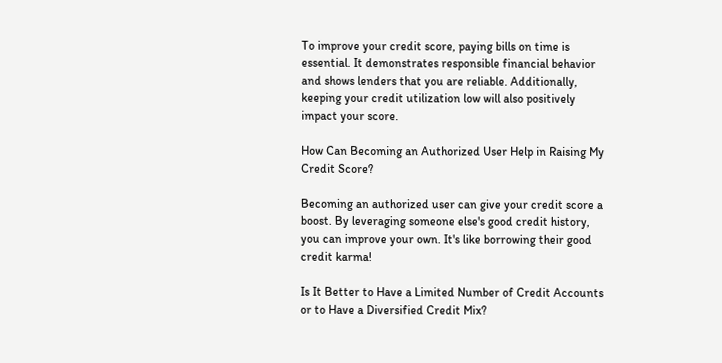To improve your credit score, paying bills on time is essential. It demonstrates responsible financial behavior and shows lenders that you are reliable. Additionally, keeping your credit utilization low will also positively impact your score.

How Can Becoming an Authorized User Help in Raising My Credit Score?

Becoming an authorized user can give your credit score a boost. By leveraging someone else's good credit history, you can improve your own. It's like borrowing their good credit karma!

Is It Better to Have a Limited Number of Credit Accounts or to Have a Diversified Credit Mix?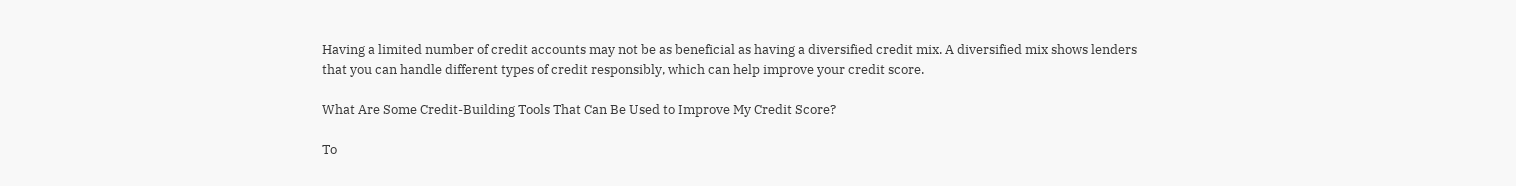Having a limited number of credit accounts may not be as beneficial as having a diversified credit mix. A diversified mix shows lenders that you can handle different types of credit responsibly, which can help improve your credit score.

What Are Some Credit-Building Tools That Can Be Used to Improve My Credit Score?

To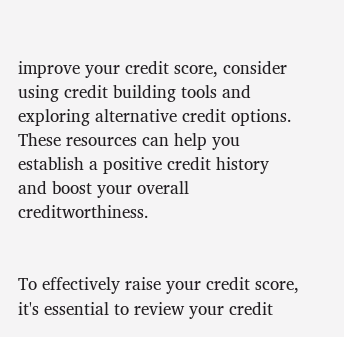improve your credit score, consider using credit building tools and exploring alternative credit options. These resources can help you establish a positive credit history and boost your overall creditworthiness.


To effectively raise your credit score, it's essential to review your credit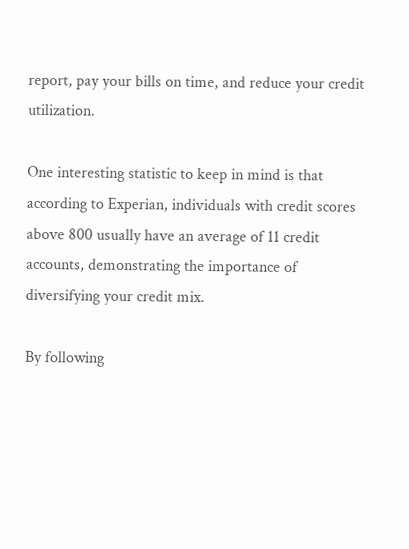report, pay your bills on time, and reduce your credit utilization.

One interesting statistic to keep in mind is that according to Experian, individuals with credit scores above 800 usually have an average of 11 credit accounts, demonstrating the importance of diversifying your credit mix.

By following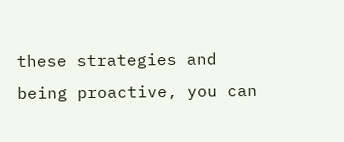these strategies and being proactive, you can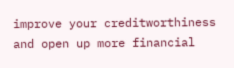improve your creditworthiness and open up more financial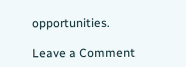opportunities.

Leave a Comment